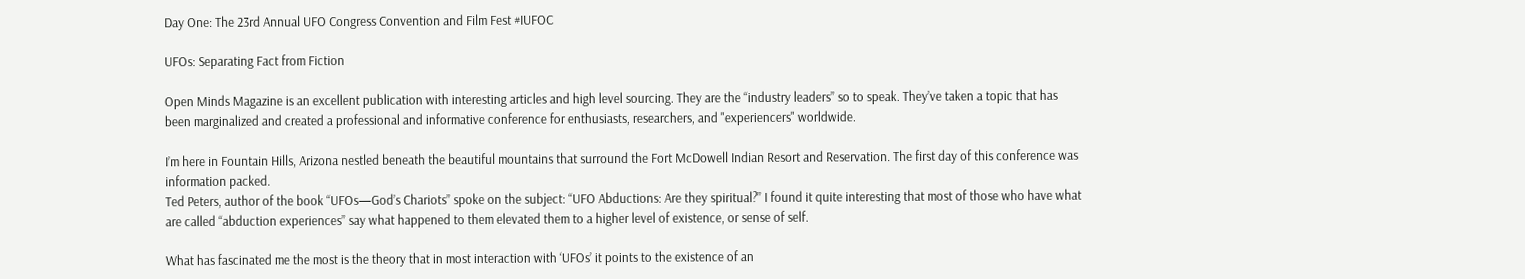Day One: The 23rd Annual UFO Congress Convention and Film Fest #IUFOC

UFOs: Separating Fact from Fiction

Open Minds Magazine is an excellent publication with interesting articles and high level sourcing. They are the “industry leaders” so to speak. They’ve taken a topic that has been marginalized and created a professional and informative conference for enthusiasts, researchers, and "experiencers" worldwide.

I’m here in Fountain Hills, Arizona nestled beneath the beautiful mountains that surround the Fort McDowell Indian Resort and Reservation. The first day of this conference was information packed.
Ted Peters, author of the book “UFOs—God’s Chariots” spoke on the subject: “UFO Abductions: Are they spiritual?” I found it quite interesting that most of those who have what are called “abduction experiences” say what happened to them elevated them to a higher level of existence, or sense of self.

What has fascinated me the most is the theory that in most interaction with ‘UFOs’ it points to the existence of an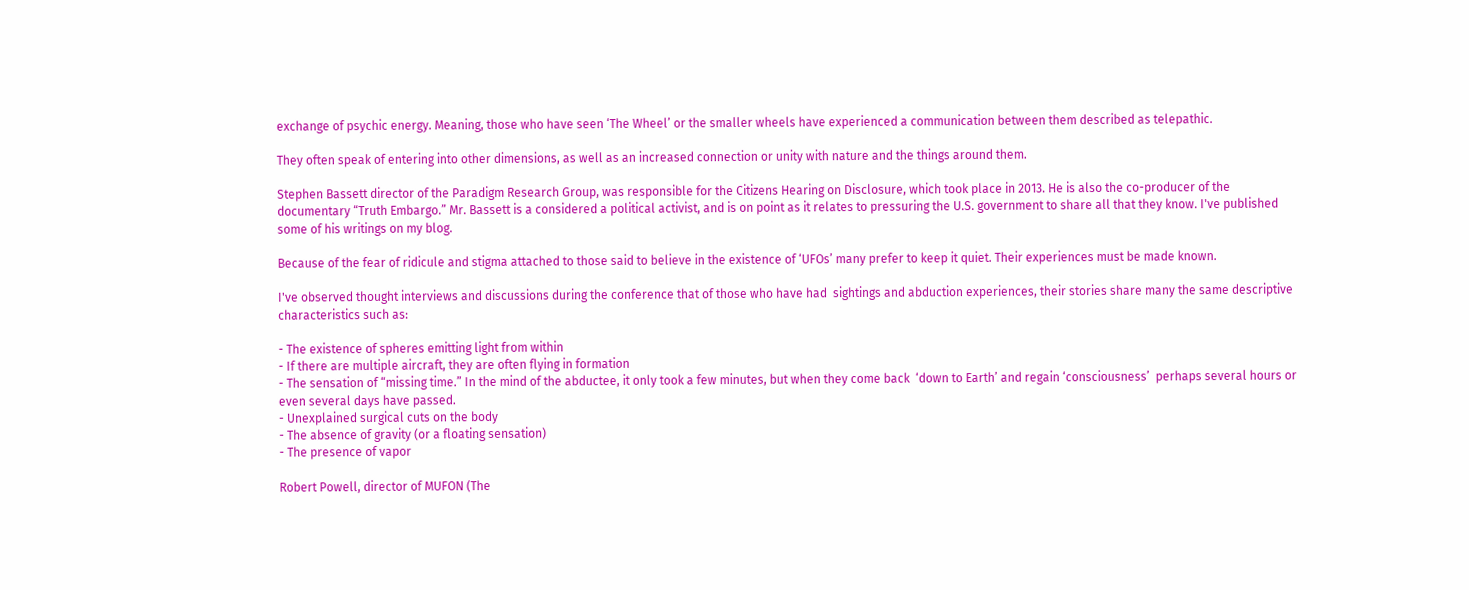exchange of psychic energy. Meaning, those who have seen ‘The Wheel’ or the smaller wheels have experienced a communication between them described as telepathic.

They often speak of entering into other dimensions, as well as an increased connection or unity with nature and the things around them.

Stephen Bassett director of the Paradigm Research Group, was responsible for the Citizens Hearing on Disclosure, which took place in 2013. He is also the co-producer of the documentary “Truth Embargo.” Mr. Bassett is a considered a political activist, and is on point as it relates to pressuring the U.S. government to share all that they know. I've published some of his writings on my blog.

Because of the fear of ridicule and stigma attached to those said to believe in the existence of ‘UFOs’ many prefer to keep it quiet. Their experiences must be made known.

I've observed thought interviews and discussions during the conference that of those who have had  sightings and abduction experiences, their stories share many the same descriptive characteristics such as:

- The existence of spheres emitting light from within
- If there are multiple aircraft, they are often flying in formation
- The sensation of “missing time.” In the mind of the abductee, it only took a few minutes, but when they come back  ‘down to Earth’ and regain ‘consciousness’  perhaps several hours or even several days have passed.
- Unexplained surgical cuts on the body
- The absence of gravity (or a floating sensation)
- The presence of vapor

Robert Powell, director of MUFON (The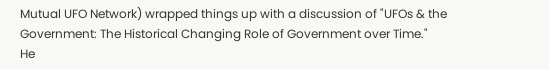Mutual UFO Network) wrapped things up with a discussion of "UFOs & the Government: The Historical Changing Role of Government over Time."
He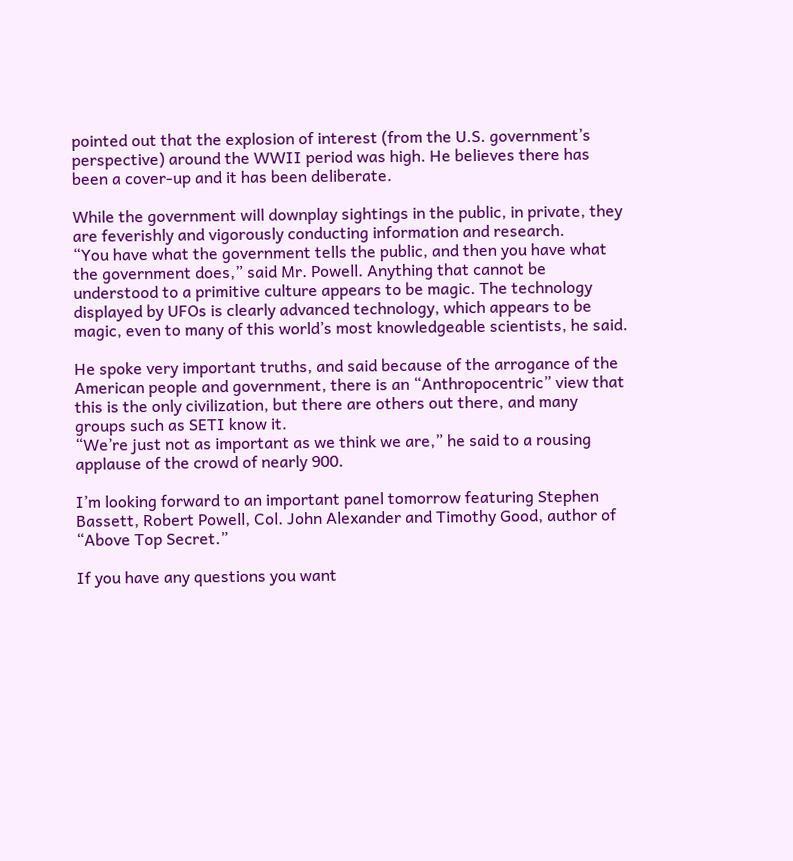pointed out that the explosion of interest (from the U.S. government’s perspective) around the WWII period was high. He believes there has been a cover-up and it has been deliberate.

While the government will downplay sightings in the public, in private, they are feverishly and vigorously conducting information and research.
“You have what the government tells the public, and then you have what the government does,” said Mr. Powell. Anything that cannot be understood to a primitive culture appears to be magic. The technology displayed by UFOs is clearly advanced technology, which appears to be magic, even to many of this world’s most knowledgeable scientists, he said.

He spoke very important truths, and said because of the arrogance of the American people and government, there is an “Anthropocentric” view that this is the only civilization, but there are others out there, and many groups such as SETI know it.
“We’re just not as important as we think we are,” he said to a rousing applause of the crowd of nearly 900.

I’m looking forward to an important panel tomorrow featuring Stephen Bassett, Robert Powell, Col. John Alexander and Timothy Good, author of “Above Top Secret.”

If you have any questions you want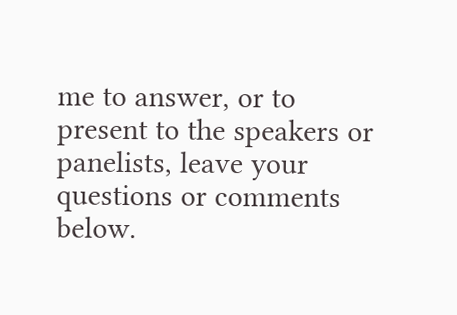me to answer, or to present to the speakers or panelists, leave your questions or comments below.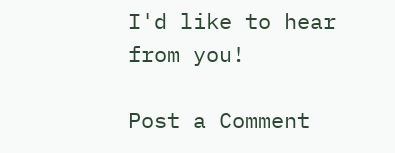I'd like to hear from you!

Post a Comment